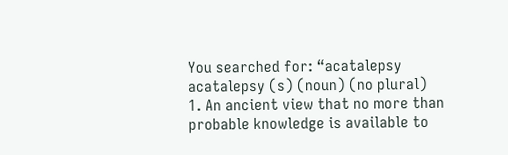You searched for: “acatalepsy
acatalepsy (s) (noun) (no plural)
1. An ancient view that no more than probable knowledge is available to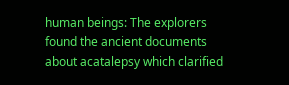human beings: The explorers found the ancient documents about acatalepsy which clarified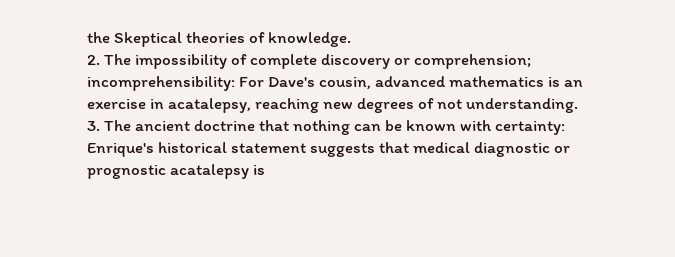the Skeptical theories of knowledge.
2. The impossibility of complete discovery or comprehension; incomprehensibility: For Dave's cousin, advanced mathematics is an exercise in acatalepsy, reaching new degrees of not understanding.
3. The ancient doctrine that nothing can be known with certainty: Enrique's historical statement suggests that medical diagnostic or prognostic acatalepsy is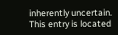inherently uncertain.
This entry is located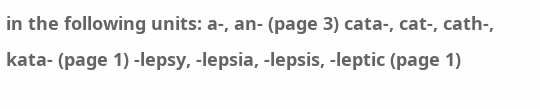in the following units: a-, an- (page 3) cata-, cat-, cath-, kata- (page 1) -lepsy, -lepsia, -lepsis, -leptic (page 1)